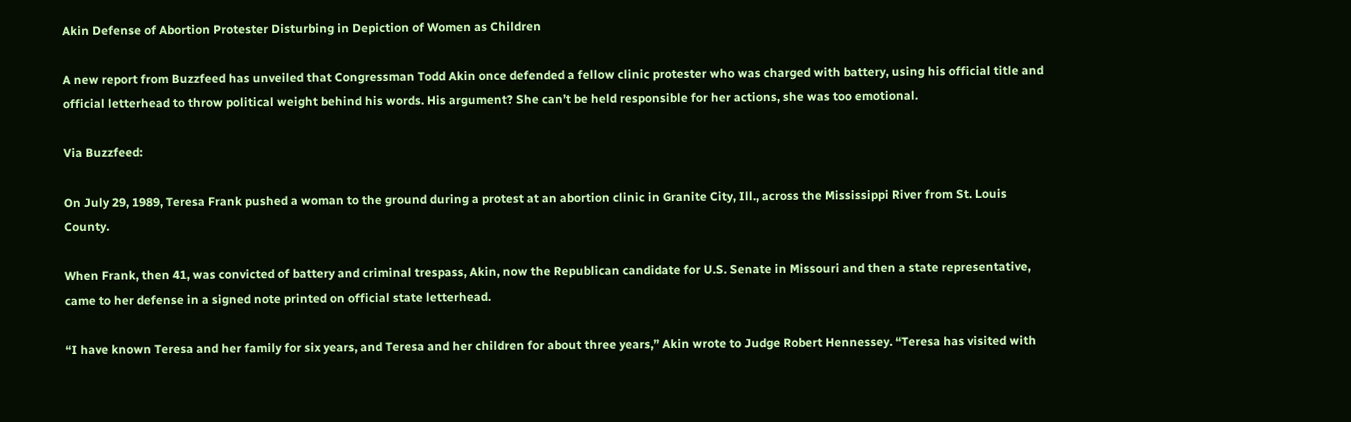Akin Defense of Abortion Protester Disturbing in Depiction of Women as Children

A new report from Buzzfeed has unveiled that Congressman Todd Akin once defended a fellow clinic protester who was charged with battery, using his official title and official letterhead to throw political weight behind his words. His argument? She can’t be held responsible for her actions, she was too emotional.

Via Buzzfeed:

On July 29, 1989, Teresa Frank pushed a woman to the ground during a protest at an abortion clinic in Granite City, Ill., across the Mississippi River from St. Louis County.

When Frank, then 41, was convicted of battery and criminal trespass, Akin, now the Republican candidate for U.S. Senate in Missouri and then a state representative, came to her defense in a signed note printed on official state letterhead.

“I have known Teresa and her family for six years, and Teresa and her children for about three years,” Akin wrote to Judge Robert Hennessey. “Teresa has visited with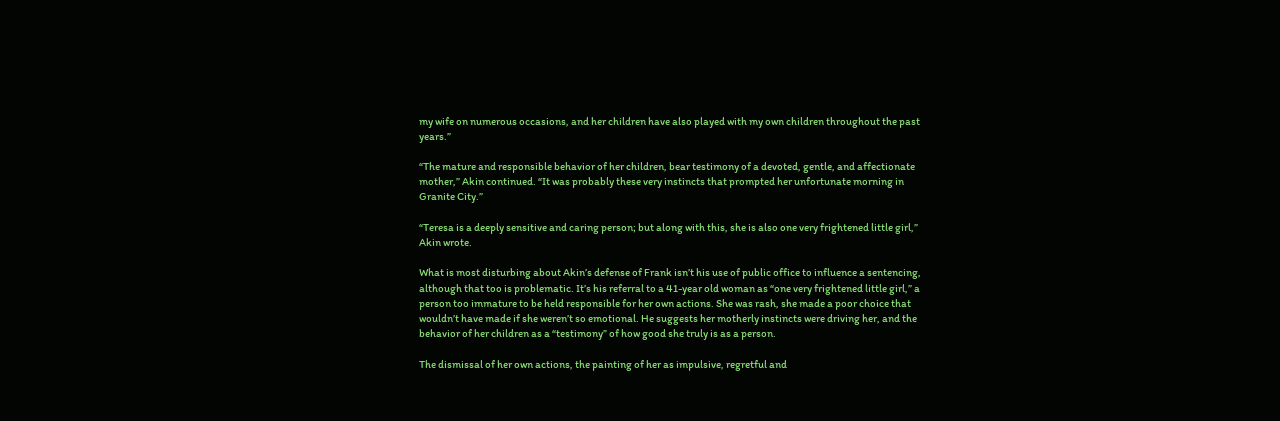my wife on numerous occasions, and her children have also played with my own children throughout the past years.”

“The mature and responsible behavior of her children, bear testimony of a devoted, gentle, and affectionate mother,” Akin continued. “It was probably these very instincts that prompted her unfortunate morning in Granite City.”

“Teresa is a deeply sensitive and caring person; but along with this, she is also one very frightened little girl,” Akin wrote.

What is most disturbing about Akin’s defense of Frank isn’t his use of public office to influence a sentencing, although that too is problematic. It’s his referral to a 41-year old woman as “one very frightened little girl,” a person too immature to be held responsible for her own actions. She was rash, she made a poor choice that wouldn’t have made if she weren’t so emotional. He suggests her motherly instincts were driving her, and the behavior of her children as a “testimony” of how good she truly is as a person.

The dismissal of her own actions, the painting of her as impulsive, regretful and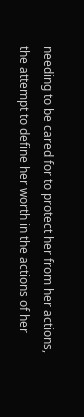needing to be cared for to protect her from her actions, the attempt to define her worth in the actions of her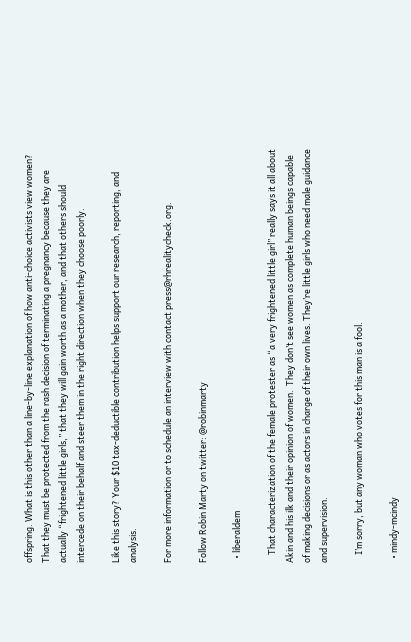offspring. What is this other than a line-by-line explanation of how anti-choice activists view women? That they must be protected from the rash decision of terminating a pregnancy because they are actually “frightened little girls,” that they will gain worth as a mother, and that others should intercede on their behalf and steer them in the right direction when they choose poorly.

Like this story? Your $10 tax-deductible contribution helps support our research, reporting, and analysis.

For more information or to schedule an interview with contact press@rhrealitycheck.org.

Follow Robin Marty on twitter: @robinmarty

  • liberaldem

    That characterization of the female protester as “a very frightened little girl” really says it all about Akin and his ilk and their opinion of women.  They don’t see women as complete human beings capable of making decisions or as actors in charge of their own lives. They’re little girls who need male guidance and supervision.

    I’m sorry, but any woman who votes for this man is a fool.

  • mindy-mcindy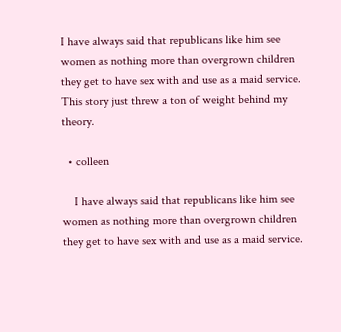I have always said that republicans like him see women as nothing more than overgrown children they get to have sex with and use as a maid service. This story just threw a ton of weight behind my theory.

  • colleen

    I have always said that republicans like him see women as nothing more than overgrown children they get to have sex with and use as a maid service.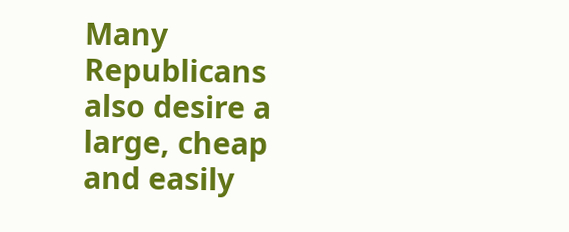Many Republicans also desire a large, cheap and easily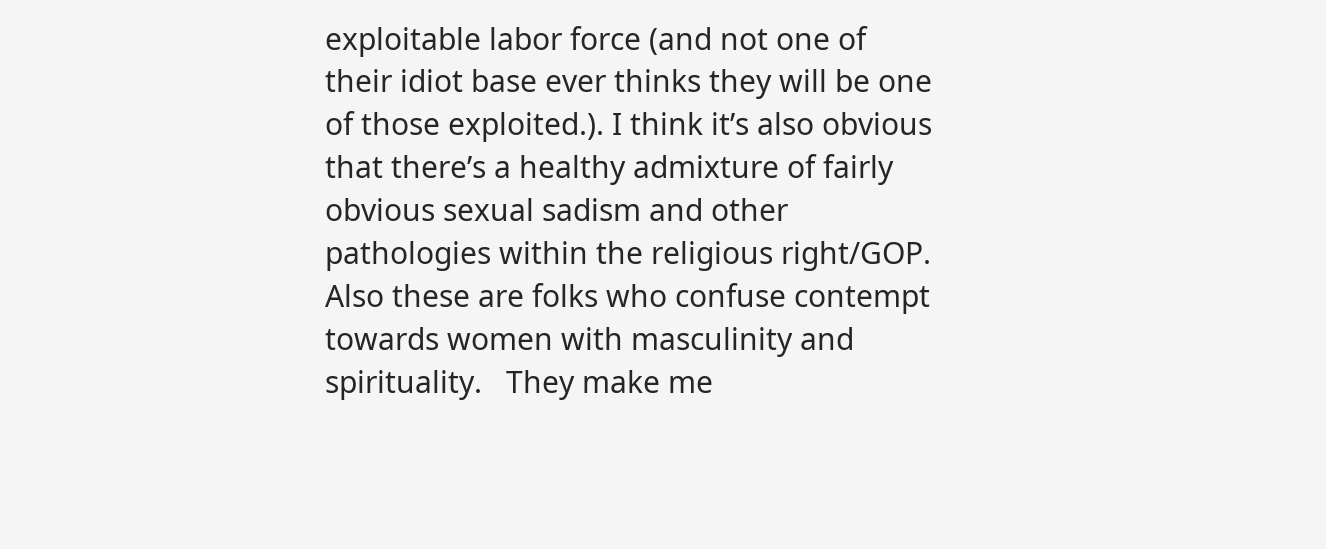exploitable labor force (and not one of their idiot base ever thinks they will be one of those exploited.). I think it’s also obvious that there’s a healthy admixture of fairly obvious sexual sadism and other pathologies within the religious right/GOP.  Also these are folks who confuse contempt towards women with masculinity and spirituality.   They make me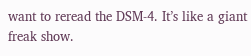want to reread the DSM-4. It’s like a giant freak show.